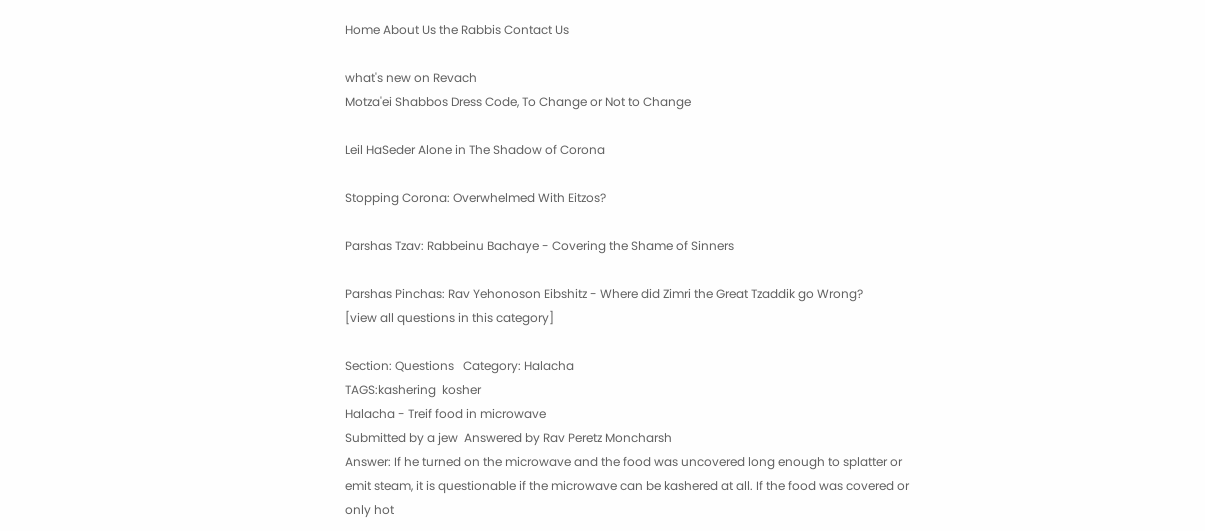Home About Us the Rabbis Contact Us

what's new on Revach
Motza'ei Shabbos Dress Code, To Change or Not to Change

Leil HaSeder Alone in The Shadow of Corona

Stopping Corona: Overwhelmed With Eitzos?

Parshas Tzav: Rabbeinu Bachaye - Covering the Shame of Sinners

Parshas Pinchas: Rav Yehonoson Eibshitz - Where did Zimri the Great Tzaddik go Wrong?
[view all questions in this category]

Section: Questions   Category: Halacha
TAGS:kashering  kosher
Halacha - Treif food in microwave
Submitted by a jew  Answered by Rav Peretz Moncharsh
Answer: If he turned on the microwave and the food was uncovered long enough to splatter or emit steam, it is questionable if the microwave can be kashered at all. If the food was covered or only hot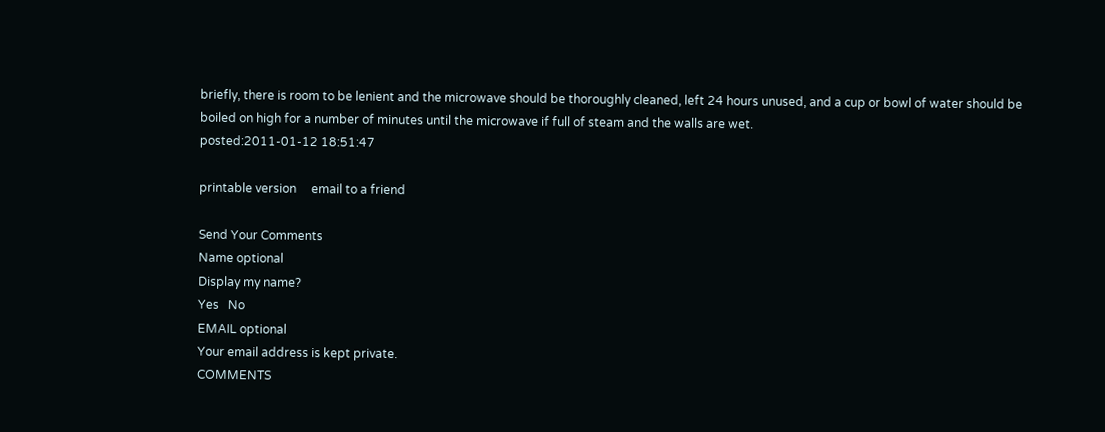briefly, there is room to be lenient and the microwave should be thoroughly cleaned, left 24 hours unused, and a cup or bowl of water should be boiled on high for a number of minutes until the microwave if full of steam and the walls are wet.
posted:2011-01-12 18:51:47

printable version     email to a friend

Send Your Comments
Name optional
Display my name?
Yes   No
EMAIL optional
Your email address is kept private.
COMMENTS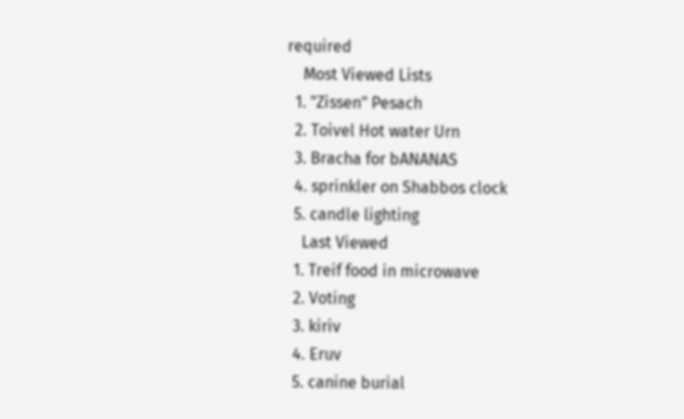required
    Most Viewed Lists
  1. "Zissen" Pesach
  2. Toivel Hot water Urn
  3. Bracha for bANANAS
  4. sprinkler on Shabbos clock
  5. candle lighting
    Last Viewed
  1. Treif food in microwave
  2. Voting
  3. kiriv
  4. Eruv
  5. canine burial